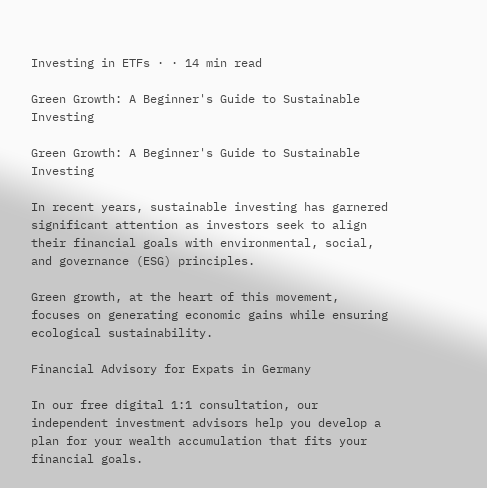Investing in ETFs · · 14 min read

Green Growth: A Beginner's Guide to Sustainable Investing

Green Growth: A Beginner's Guide to Sustainable Investing

In recent years, sustainable investing has garnered significant attention as investors seek to align their financial goals with environmental, social, and governance (ESG) principles.

Green growth, at the heart of this movement, focuses on generating economic gains while ensuring ecological sustainability.

Financial Advisory for Expats in Germany

In our free digital 1:1 consultation, our independent investment advisors help you develop a plan for your wealth accumulation that fits your financial goals.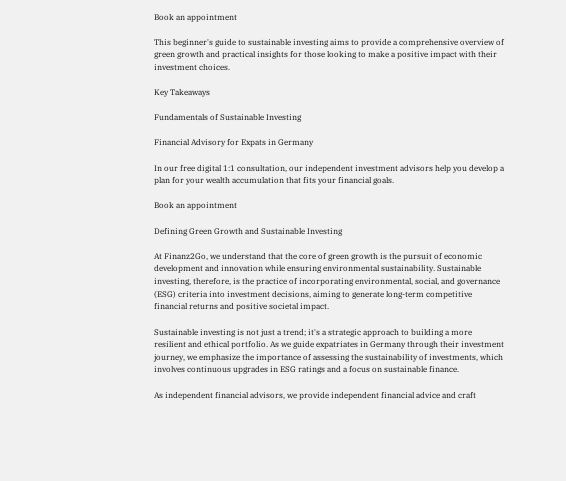Book an appointment

This beginner's guide to sustainable investing aims to provide a comprehensive overview of green growth and practical insights for those looking to make a positive impact with their investment choices.

Key Takeaways

Fundamentals of Sustainable Investing

Financial Advisory for Expats in Germany

In our free digital 1:1 consultation, our independent investment advisors help you develop a plan for your wealth accumulation that fits your financial goals.

Book an appointment

Defining Green Growth and Sustainable Investing

At Finanz2Go, we understand that the core of green growth is the pursuit of economic development and innovation while ensuring environmental sustainability. Sustainable investing, therefore, is the practice of incorporating environmental, social, and governance (ESG) criteria into investment decisions, aiming to generate long-term competitive financial returns and positive societal impact.

Sustainable investing is not just a trend; it's a strategic approach to building a more resilient and ethical portfolio. As we guide expatriates in Germany through their investment journey, we emphasize the importance of assessing the sustainability of investments, which involves continuous upgrades in ESG ratings and a focus on sustainable finance.

As independent financial advisors, we provide independent financial advice and craft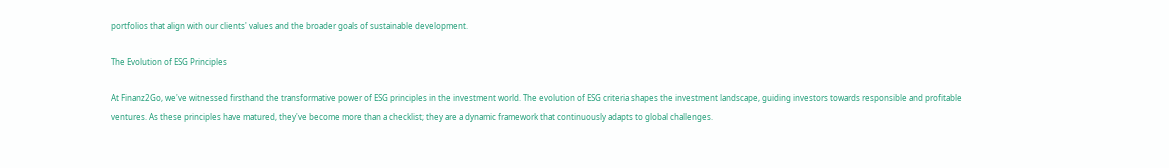portfolios that align with our clients' values and the broader goals of sustainable development.

The Evolution of ESG Principles

At Finanz2Go, we've witnessed firsthand the transformative power of ESG principles in the investment world. The evolution of ESG criteria shapes the investment landscape, guiding investors towards responsible and profitable ventures. As these principles have matured, they've become more than a checklist; they are a dynamic framework that continuously adapts to global challenges.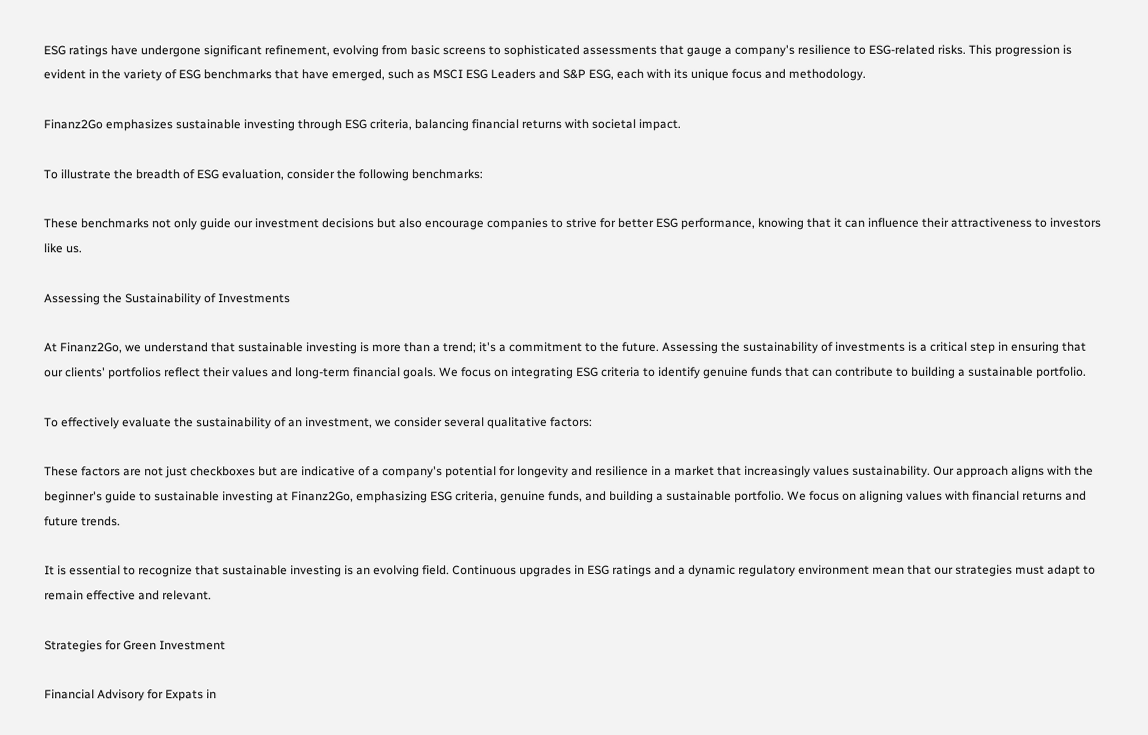ESG ratings have undergone significant refinement, evolving from basic screens to sophisticated assessments that gauge a company's resilience to ESG-related risks. This progression is evident in the variety of ESG benchmarks that have emerged, such as MSCI ESG Leaders and S&P ESG, each with its unique focus and methodology.

Finanz2Go emphasizes sustainable investing through ESG criteria, balancing financial returns with societal impact.

To illustrate the breadth of ESG evaluation, consider the following benchmarks:

These benchmarks not only guide our investment decisions but also encourage companies to strive for better ESG performance, knowing that it can influence their attractiveness to investors like us.

Assessing the Sustainability of Investments

At Finanz2Go, we understand that sustainable investing is more than a trend; it's a commitment to the future. Assessing the sustainability of investments is a critical step in ensuring that our clients' portfolios reflect their values and long-term financial goals. We focus on integrating ESG criteria to identify genuine funds that can contribute to building a sustainable portfolio.

To effectively evaluate the sustainability of an investment, we consider several qualitative factors:

These factors are not just checkboxes but are indicative of a company's potential for longevity and resilience in a market that increasingly values sustainability. Our approach aligns with the beginner's guide to sustainable investing at Finanz2Go, emphasizing ESG criteria, genuine funds, and building a sustainable portfolio. We focus on aligning values with financial returns and future trends.

It is essential to recognize that sustainable investing is an evolving field. Continuous upgrades in ESG ratings and a dynamic regulatory environment mean that our strategies must adapt to remain effective and relevant.

Strategies for Green Investment

Financial Advisory for Expats in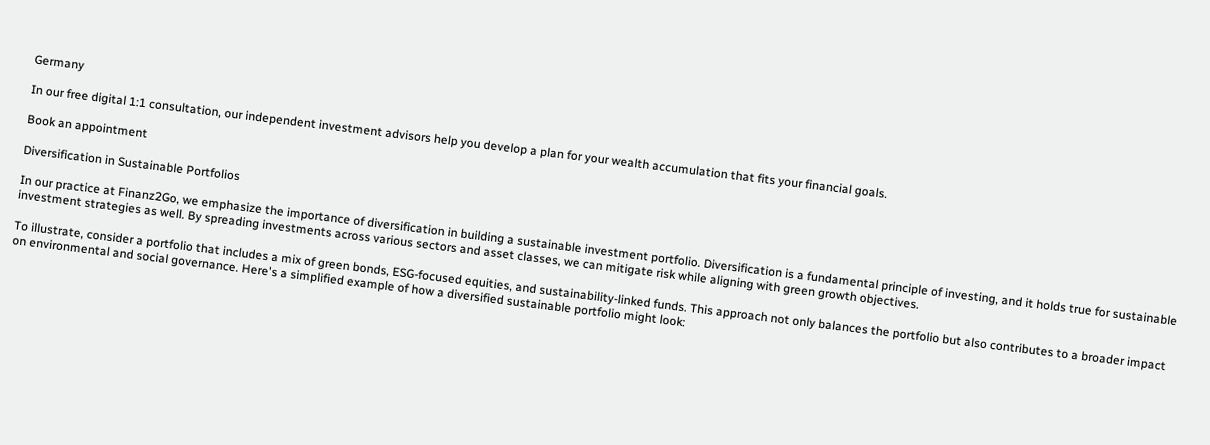Germany

In our free digital 1:1 consultation, our independent investment advisors help you develop a plan for your wealth accumulation that fits your financial goals.

Book an appointment

Diversification in Sustainable Portfolios

In our practice at Finanz2Go, we emphasize the importance of diversification in building a sustainable investment portfolio. Diversification is a fundamental principle of investing, and it holds true for sustainable investment strategies as well. By spreading investments across various sectors and asset classes, we can mitigate risk while aligning with green growth objectives.

To illustrate, consider a portfolio that includes a mix of green bonds, ESG-focused equities, and sustainability-linked funds. This approach not only balances the portfolio but also contributes to a broader impact on environmental and social governance. Here's a simplified example of how a diversified sustainable portfolio might look: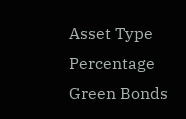Asset Type Percentage
Green Bonds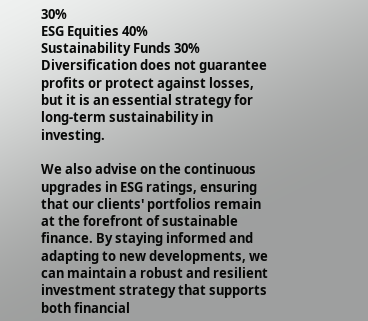30%
ESG Equities 40%
Sustainability Funds 30%
Diversification does not guarantee profits or protect against losses, but it is an essential strategy for long-term sustainability in investing.

We also advise on the continuous upgrades in ESG ratings, ensuring that our clients' portfolios remain at the forefront of sustainable finance. By staying informed and adapting to new developments, we can maintain a robust and resilient investment strategy that supports both financial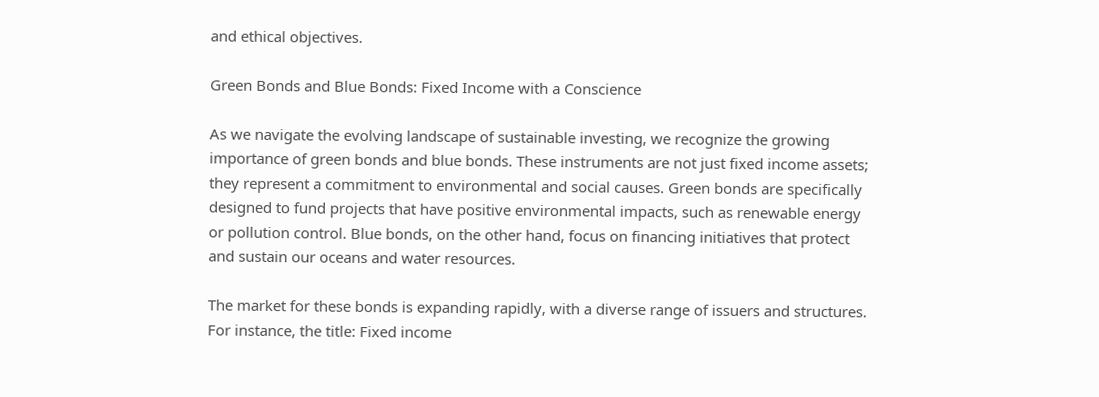and ethical objectives.

Green Bonds and Blue Bonds: Fixed Income with a Conscience

As we navigate the evolving landscape of sustainable investing, we recognize the growing importance of green bonds and blue bonds. These instruments are not just fixed income assets; they represent a commitment to environmental and social causes. Green bonds are specifically designed to fund projects that have positive environmental impacts, such as renewable energy or pollution control. Blue bonds, on the other hand, focus on financing initiatives that protect and sustain our oceans and water resources.

The market for these bonds is expanding rapidly, with a diverse range of issuers and structures. For instance, the title: Fixed income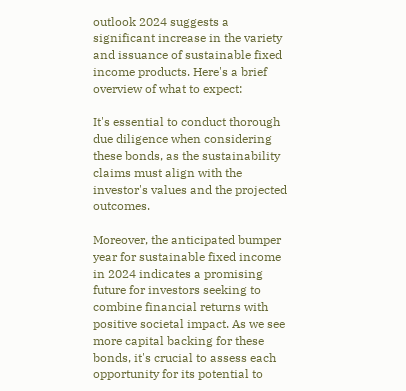outlook 2024 suggests a significant increase in the variety and issuance of sustainable fixed income products. Here's a brief overview of what to expect:

It's essential to conduct thorough due diligence when considering these bonds, as the sustainability claims must align with the investor's values and the projected outcomes.

Moreover, the anticipated bumper year for sustainable fixed income in 2024 indicates a promising future for investors seeking to combine financial returns with positive societal impact. As we see more capital backing for these bonds, it's crucial to assess each opportunity for its potential to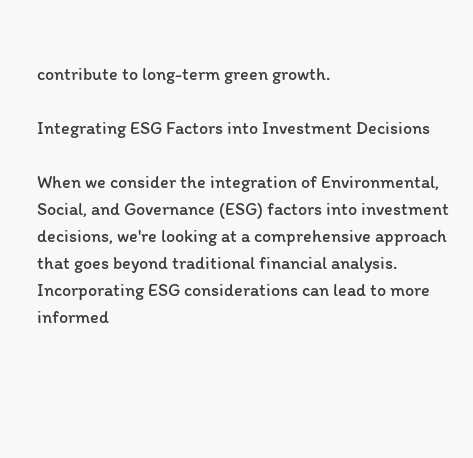contribute to long-term green growth.

Integrating ESG Factors into Investment Decisions

When we consider the integration of Environmental, Social, and Governance (ESG) factors into investment decisions, we're looking at a comprehensive approach that goes beyond traditional financial analysis. Incorporating ESG considerations can lead to more informed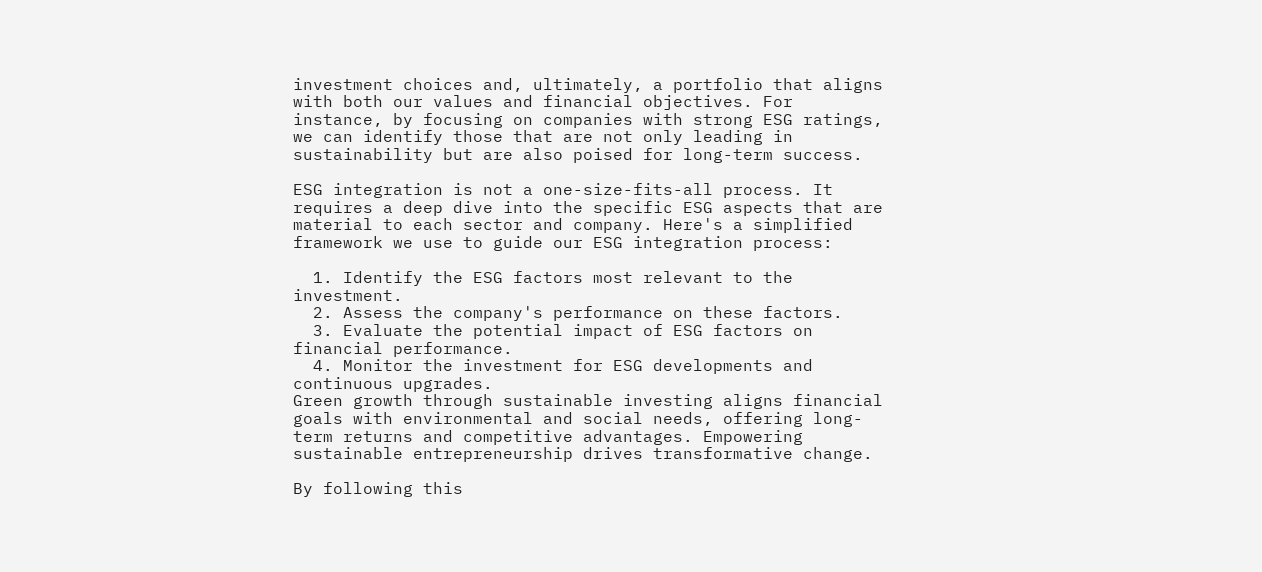investment choices and, ultimately, a portfolio that aligns with both our values and financial objectives. For instance, by focusing on companies with strong ESG ratings, we can identify those that are not only leading in sustainability but are also poised for long-term success.

ESG integration is not a one-size-fits-all process. It requires a deep dive into the specific ESG aspects that are material to each sector and company. Here's a simplified framework we use to guide our ESG integration process:

  1. Identify the ESG factors most relevant to the investment.
  2. Assess the company's performance on these factors.
  3. Evaluate the potential impact of ESG factors on financial performance.
  4. Monitor the investment for ESG developments and continuous upgrades.
Green growth through sustainable investing aligns financial goals with environmental and social needs, offering long-term returns and competitive advantages. Empowering sustainable entrepreneurship drives transformative change.

By following this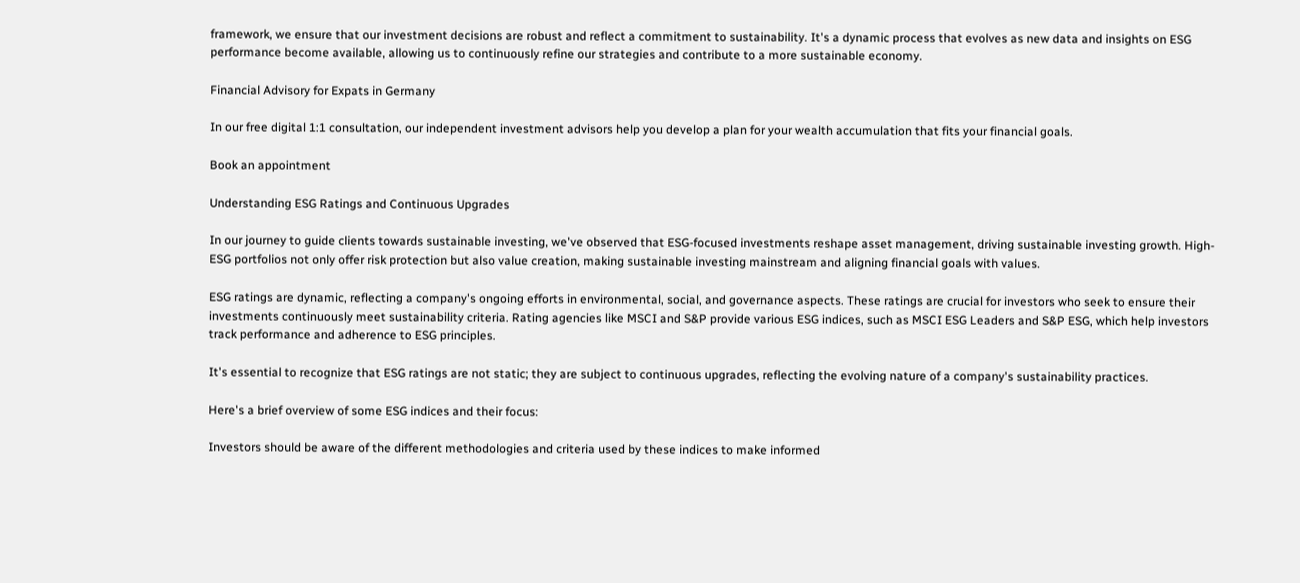framework, we ensure that our investment decisions are robust and reflect a commitment to sustainability. It's a dynamic process that evolves as new data and insights on ESG performance become available, allowing us to continuously refine our strategies and contribute to a more sustainable economy.

Financial Advisory for Expats in Germany

In our free digital 1:1 consultation, our independent investment advisors help you develop a plan for your wealth accumulation that fits your financial goals.

Book an appointment

Understanding ESG Ratings and Continuous Upgrades

In our journey to guide clients towards sustainable investing, we've observed that ESG-focused investments reshape asset management, driving sustainable investing growth. High-ESG portfolios not only offer risk protection but also value creation, making sustainable investing mainstream and aligning financial goals with values.

ESG ratings are dynamic, reflecting a company's ongoing efforts in environmental, social, and governance aspects. These ratings are crucial for investors who seek to ensure their investments continuously meet sustainability criteria. Rating agencies like MSCI and S&P provide various ESG indices, such as MSCI ESG Leaders and S&P ESG, which help investors track performance and adherence to ESG principles.

It's essential to recognize that ESG ratings are not static; they are subject to continuous upgrades, reflecting the evolving nature of a company's sustainability practices.

Here's a brief overview of some ESG indices and their focus:

Investors should be aware of the different methodologies and criteria used by these indices to make informed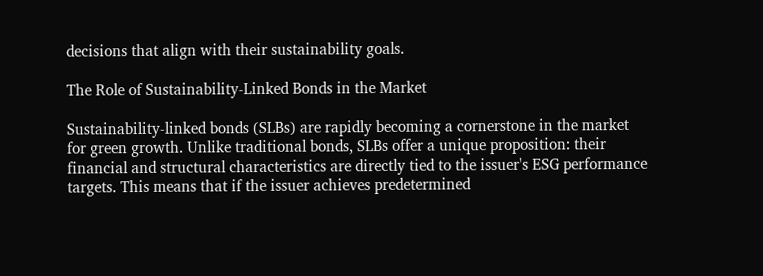decisions that align with their sustainability goals.

The Role of Sustainability-Linked Bonds in the Market

Sustainability-linked bonds (SLBs) are rapidly becoming a cornerstone in the market for green growth. Unlike traditional bonds, SLBs offer a unique proposition: their financial and structural characteristics are directly tied to the issuer's ESG performance targets. This means that if the issuer achieves predetermined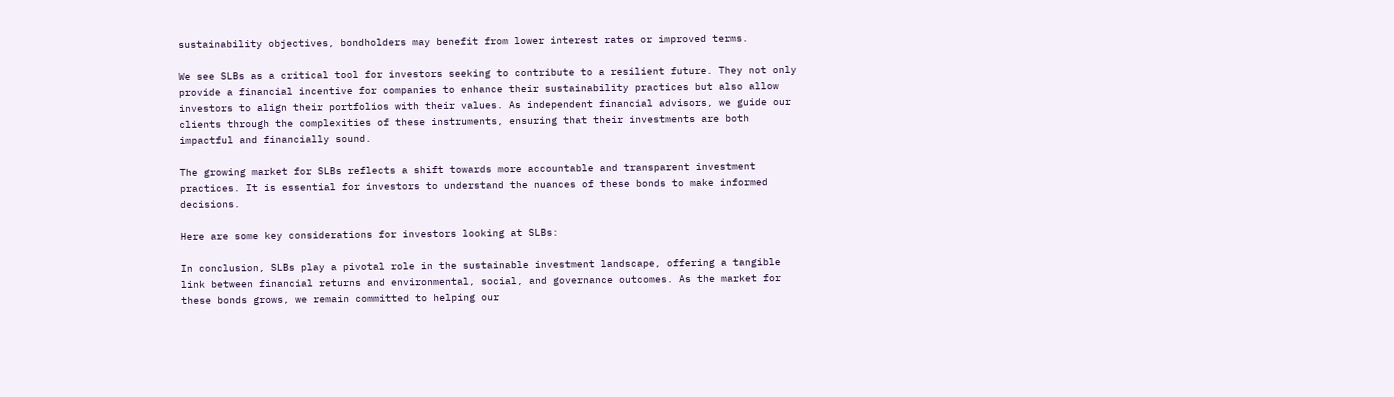sustainability objectives, bondholders may benefit from lower interest rates or improved terms.

We see SLBs as a critical tool for investors seeking to contribute to a resilient future. They not only provide a financial incentive for companies to enhance their sustainability practices but also allow investors to align their portfolios with their values. As independent financial advisors, we guide our clients through the complexities of these instruments, ensuring that their investments are both impactful and financially sound.

The growing market for SLBs reflects a shift towards more accountable and transparent investment practices. It is essential for investors to understand the nuances of these bonds to make informed decisions.

Here are some key considerations for investors looking at SLBs:

In conclusion, SLBs play a pivotal role in the sustainable investment landscape, offering a tangible link between financial returns and environmental, social, and governance outcomes. As the market for these bonds grows, we remain committed to helping our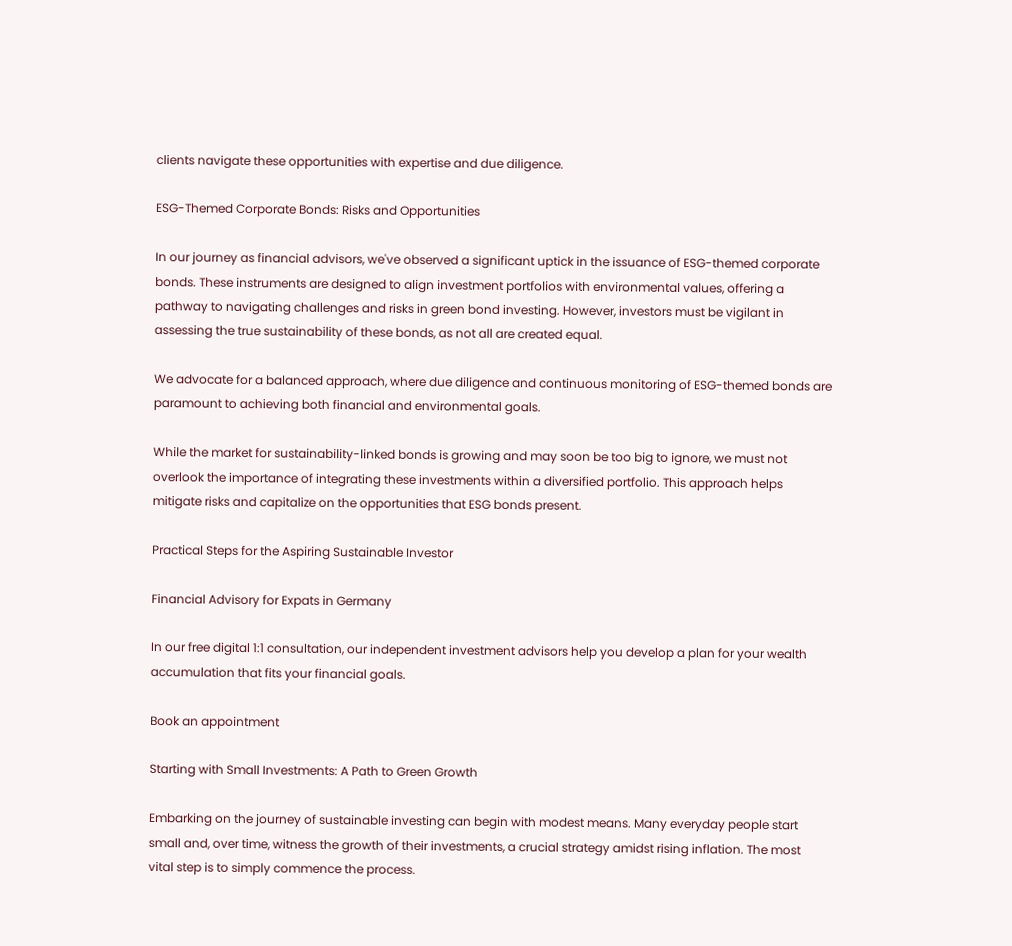clients navigate these opportunities with expertise and due diligence.

ESG-Themed Corporate Bonds: Risks and Opportunities

In our journey as financial advisors, we've observed a significant uptick in the issuance of ESG-themed corporate bonds. These instruments are designed to align investment portfolios with environmental values, offering a pathway to navigating challenges and risks in green bond investing. However, investors must be vigilant in assessing the true sustainability of these bonds, as not all are created equal.

We advocate for a balanced approach, where due diligence and continuous monitoring of ESG-themed bonds are paramount to achieving both financial and environmental goals.

While the market for sustainability-linked bonds is growing and may soon be too big to ignore, we must not overlook the importance of integrating these investments within a diversified portfolio. This approach helps mitigate risks and capitalize on the opportunities that ESG bonds present.

Practical Steps for the Aspiring Sustainable Investor

Financial Advisory for Expats in Germany

In our free digital 1:1 consultation, our independent investment advisors help you develop a plan for your wealth accumulation that fits your financial goals.

Book an appointment

Starting with Small Investments: A Path to Green Growth

Embarking on the journey of sustainable investing can begin with modest means. Many everyday people start small and, over time, witness the growth of their investments, a crucial strategy amidst rising inflation. The most vital step is to simply commence the process.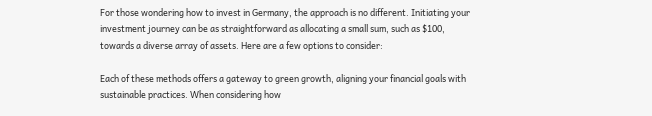For those wondering how to invest in Germany, the approach is no different. Initiating your investment journey can be as straightforward as allocating a small sum, such as $100, towards a diverse array of assets. Here are a few options to consider:

Each of these methods offers a gateway to green growth, aligning your financial goals with sustainable practices. When considering how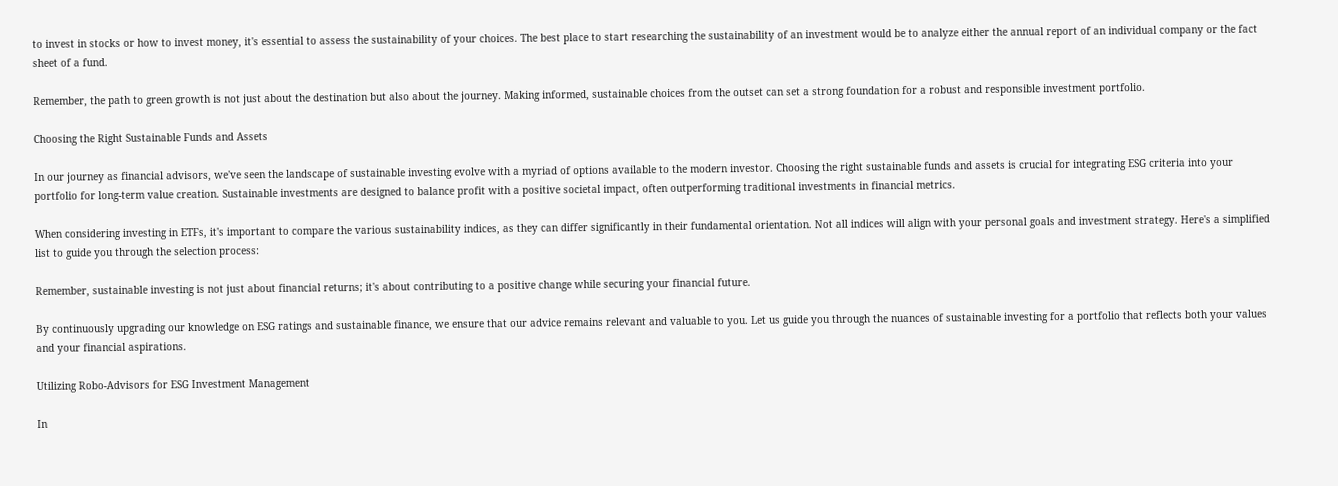to invest in stocks or how to invest money, it's essential to assess the sustainability of your choices. The best place to start researching the sustainability of an investment would be to analyze either the annual report of an individual company or the fact sheet of a fund.

Remember, the path to green growth is not just about the destination but also about the journey. Making informed, sustainable choices from the outset can set a strong foundation for a robust and responsible investment portfolio.

Choosing the Right Sustainable Funds and Assets

In our journey as financial advisors, we've seen the landscape of sustainable investing evolve with a myriad of options available to the modern investor. Choosing the right sustainable funds and assets is crucial for integrating ESG criteria into your portfolio for long-term value creation. Sustainable investments are designed to balance profit with a positive societal impact, often outperforming traditional investments in financial metrics.

When considering investing in ETFs, it's important to compare the various sustainability indices, as they can differ significantly in their fundamental orientation. Not all indices will align with your personal goals and investment strategy. Here's a simplified list to guide you through the selection process:

Remember, sustainable investing is not just about financial returns; it's about contributing to a positive change while securing your financial future.

By continuously upgrading our knowledge on ESG ratings and sustainable finance, we ensure that our advice remains relevant and valuable to you. Let us guide you through the nuances of sustainable investing for a portfolio that reflects both your values and your financial aspirations.

Utilizing Robo-Advisors for ESG Investment Management

In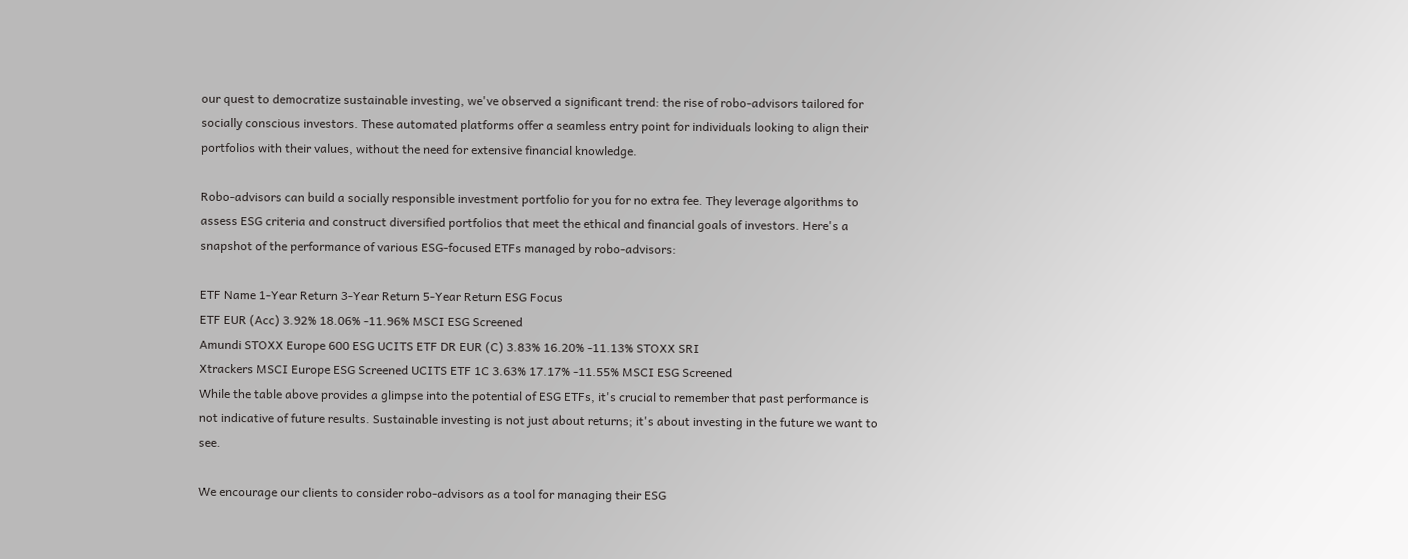our quest to democratize sustainable investing, we've observed a significant trend: the rise of robo-advisors tailored for socially conscious investors. These automated platforms offer a seamless entry point for individuals looking to align their portfolios with their values, without the need for extensive financial knowledge.

Robo-advisors can build a socially responsible investment portfolio for you for no extra fee. They leverage algorithms to assess ESG criteria and construct diversified portfolios that meet the ethical and financial goals of investors. Here's a snapshot of the performance of various ESG-focused ETFs managed by robo-advisors:

ETF Name 1-Year Return 3-Year Return 5-Year Return ESG Focus
ETF EUR (Acc) 3.92% 18.06% -11.96% MSCI ESG Screened
Amundi STOXX Europe 600 ESG UCITS ETF DR EUR (C) 3.83% 16.20% -11.13% STOXX SRI
Xtrackers MSCI Europe ESG Screened UCITS ETF 1C 3.63% 17.17% -11.55% MSCI ESG Screened
While the table above provides a glimpse into the potential of ESG ETFs, it's crucial to remember that past performance is not indicative of future results. Sustainable investing is not just about returns; it's about investing in the future we want to see.

We encourage our clients to consider robo-advisors as a tool for managing their ESG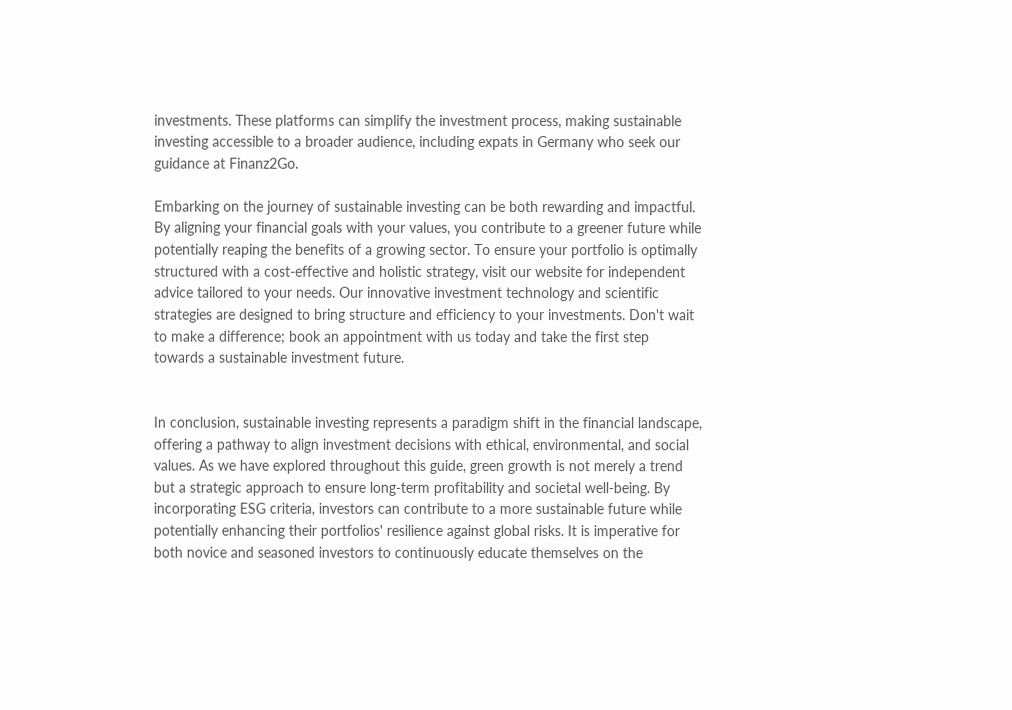investments. These platforms can simplify the investment process, making sustainable investing accessible to a broader audience, including expats in Germany who seek our guidance at Finanz2Go.

Embarking on the journey of sustainable investing can be both rewarding and impactful. By aligning your financial goals with your values, you contribute to a greener future while potentially reaping the benefits of a growing sector. To ensure your portfolio is optimally structured with a cost-effective and holistic strategy, visit our website for independent advice tailored to your needs. Our innovative investment technology and scientific strategies are designed to bring structure and efficiency to your investments. Don't wait to make a difference; book an appointment with us today and take the first step towards a sustainable investment future.


In conclusion, sustainable investing represents a paradigm shift in the financial landscape, offering a pathway to align investment decisions with ethical, environmental, and social values. As we have explored throughout this guide, green growth is not merely a trend but a strategic approach to ensure long-term profitability and societal well-being. By incorporating ESG criteria, investors can contribute to a more sustainable future while potentially enhancing their portfolios' resilience against global risks. It is imperative for both novice and seasoned investors to continuously educate themselves on the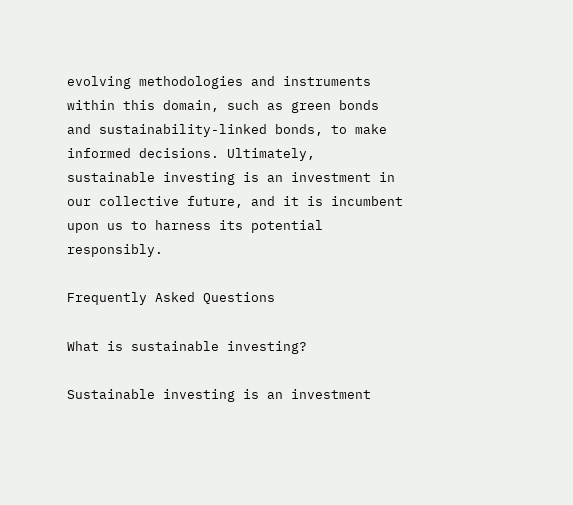evolving methodologies and instruments within this domain, such as green bonds and sustainability-linked bonds, to make informed decisions. Ultimately, sustainable investing is an investment in our collective future, and it is incumbent upon us to harness its potential responsibly.

Frequently Asked Questions

What is sustainable investing?

Sustainable investing is an investment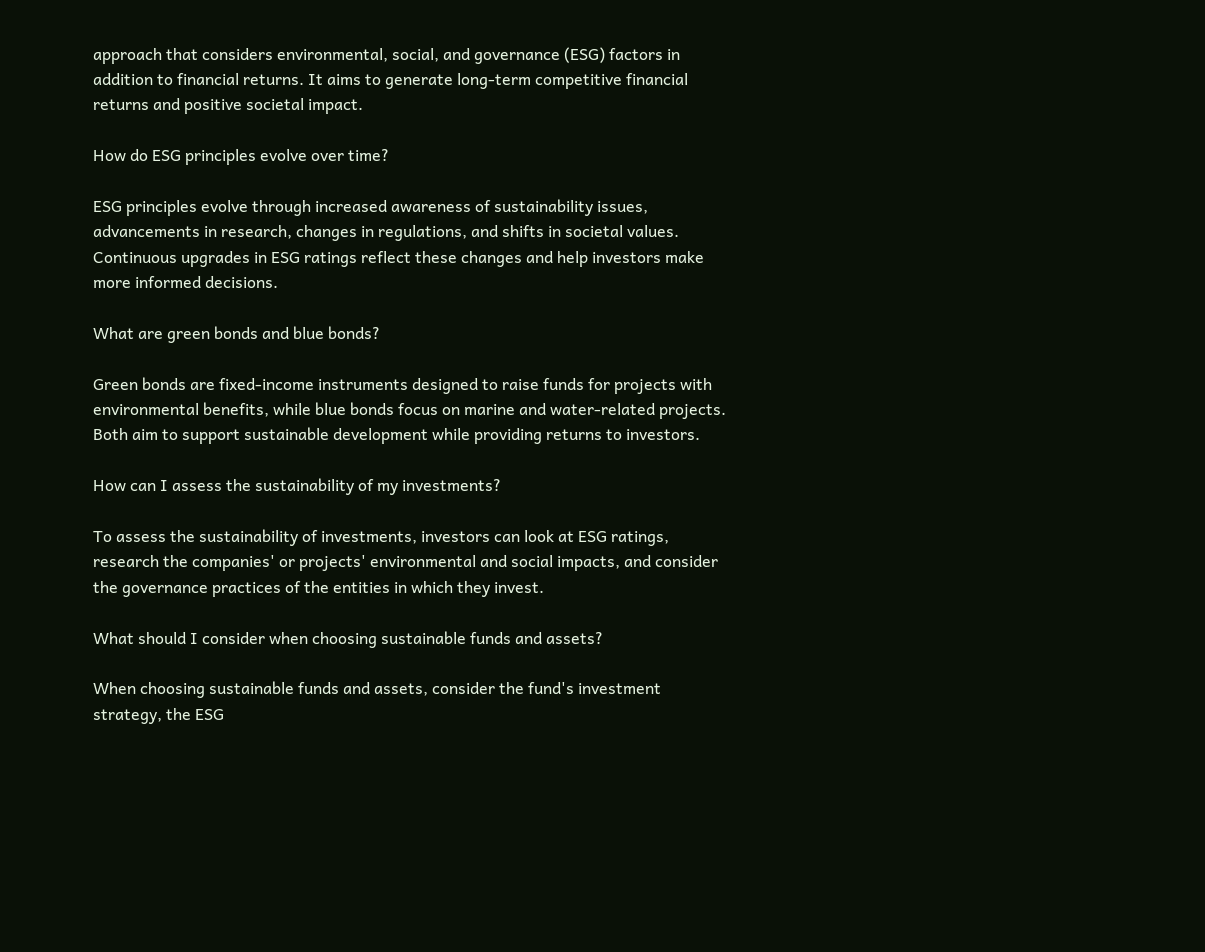approach that considers environmental, social, and governance (ESG) factors in addition to financial returns. It aims to generate long-term competitive financial returns and positive societal impact.

How do ESG principles evolve over time?

ESG principles evolve through increased awareness of sustainability issues, advancements in research, changes in regulations, and shifts in societal values. Continuous upgrades in ESG ratings reflect these changes and help investors make more informed decisions.

What are green bonds and blue bonds?

Green bonds are fixed-income instruments designed to raise funds for projects with environmental benefits, while blue bonds focus on marine and water-related projects. Both aim to support sustainable development while providing returns to investors.

How can I assess the sustainability of my investments?

To assess the sustainability of investments, investors can look at ESG ratings, research the companies' or projects' environmental and social impacts, and consider the governance practices of the entities in which they invest.

What should I consider when choosing sustainable funds and assets?

When choosing sustainable funds and assets, consider the fund's investment strategy, the ESG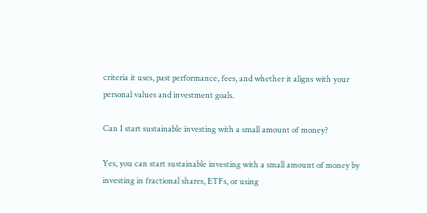criteria it uses, past performance, fees, and whether it aligns with your personal values and investment goals.

Can I start sustainable investing with a small amount of money?

Yes, you can start sustainable investing with a small amount of money by investing in fractional shares, ETFs, or using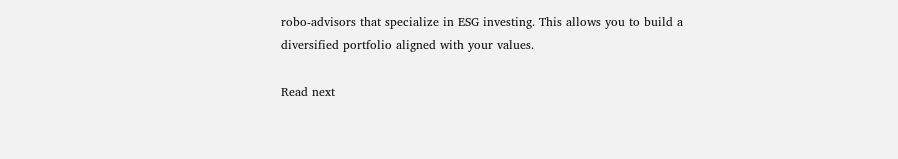robo-advisors that specialize in ESG investing. This allows you to build a diversified portfolio aligned with your values.

Read next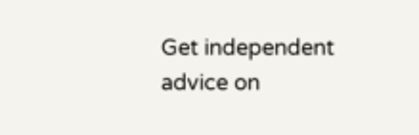Get independent advice on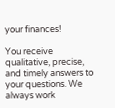your finances!

You receive qualitative, precise, and timely answers to your questions. We always work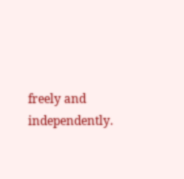freely and independently.